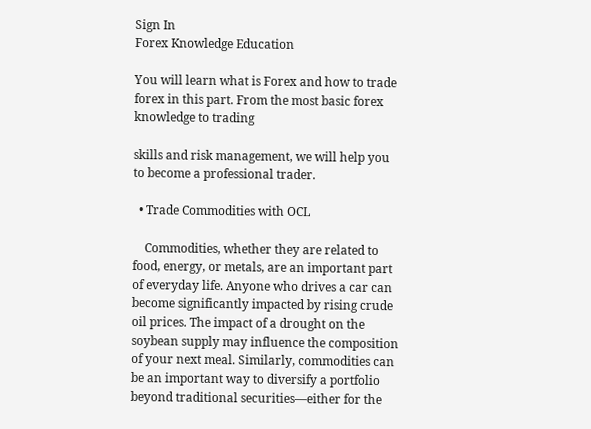Sign In
Forex Knowledge Education

You will learn what is Forex and how to trade forex in this part. From the most basic forex knowledge to trading

skills and risk management, we will help you to become a professional trader.

  • Trade Commodities with OCL

    Commodities, whether they are related to food, energy, or metals, are an important part of everyday life. Anyone who drives a car can become significantly impacted by rising crude oil prices. The impact of a drought on the soybean supply may influence the composition of your next meal. Similarly, commodities can be an important way to diversify a portfolio beyond traditional securities—either for the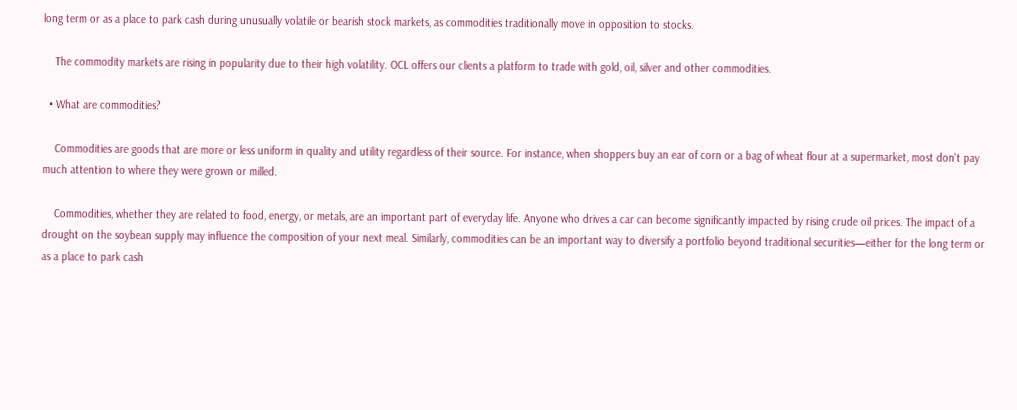long term or as a place to park cash during unusually volatile or bearish stock markets, as commodities traditionally move in opposition to stocks.

    The commodity markets are rising in popularity due to their high volatility. OCL offers our clients a platform to trade with gold, oil, silver and other commodities.

  • What are commodities?

    Commodities are goods that are more or less uniform in quality and utility regardless of their source. For instance, when shoppers buy an ear of corn or a bag of wheat flour at a supermarket, most don't pay much attention to where they were grown or milled.

    Commodities, whether they are related to food, energy, or metals, are an important part of everyday life. Anyone who drives a car can become significantly impacted by rising crude oil prices. The impact of a drought on the soybean supply may influence the composition of your next meal. Similarly, commodities can be an important way to diversify a portfolio beyond traditional securities—either for the long term or as a place to park cash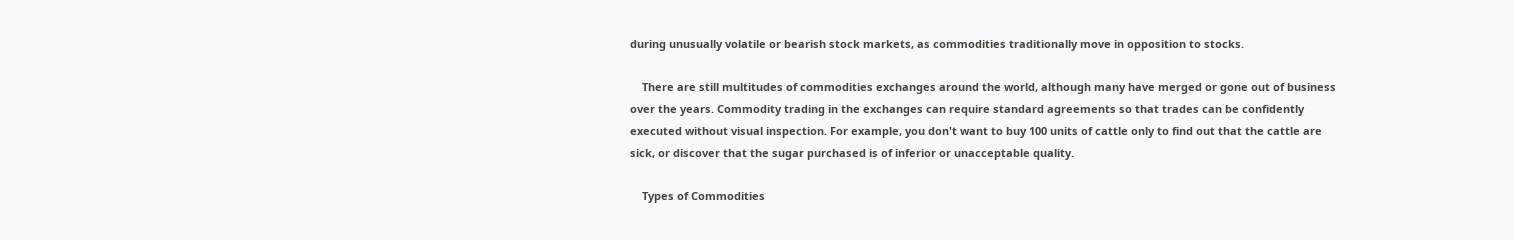during unusually volatile or bearish stock markets, as commodities traditionally move in opposition to stocks.

    There are still multitudes of commodities exchanges around the world, although many have merged or gone out of business over the years. Commodity trading in the exchanges can require standard agreements so that trades can be confidently executed without visual inspection. For example, you don't want to buy 100 units of cattle only to find out that the cattle are sick, or discover that the sugar purchased is of inferior or unacceptable quality.

    Types of Commodities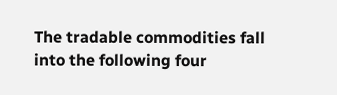The tradable commodities fall into the following four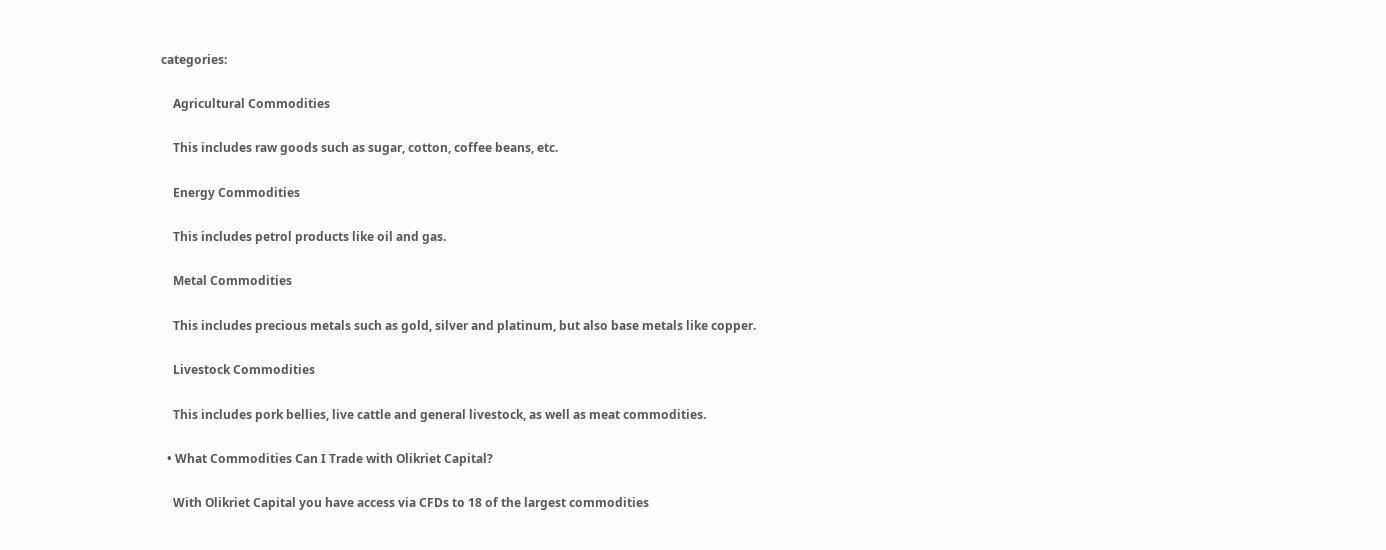categories:

    Agricultural Commodities

    This includes raw goods such as sugar, cotton, coffee beans, etc.

    Energy Commodities

    This includes petrol products like oil and gas.

    Metal Commodities

    This includes precious metals such as gold, silver and platinum, but also base metals like copper.

    Livestock Commodities

    This includes pork bellies, live cattle and general livestock, as well as meat commodities.

  • What Commodities Can I Trade with Olikriet Capital?

    With Olikriet Capital you have access via CFDs to 18 of the largest commodities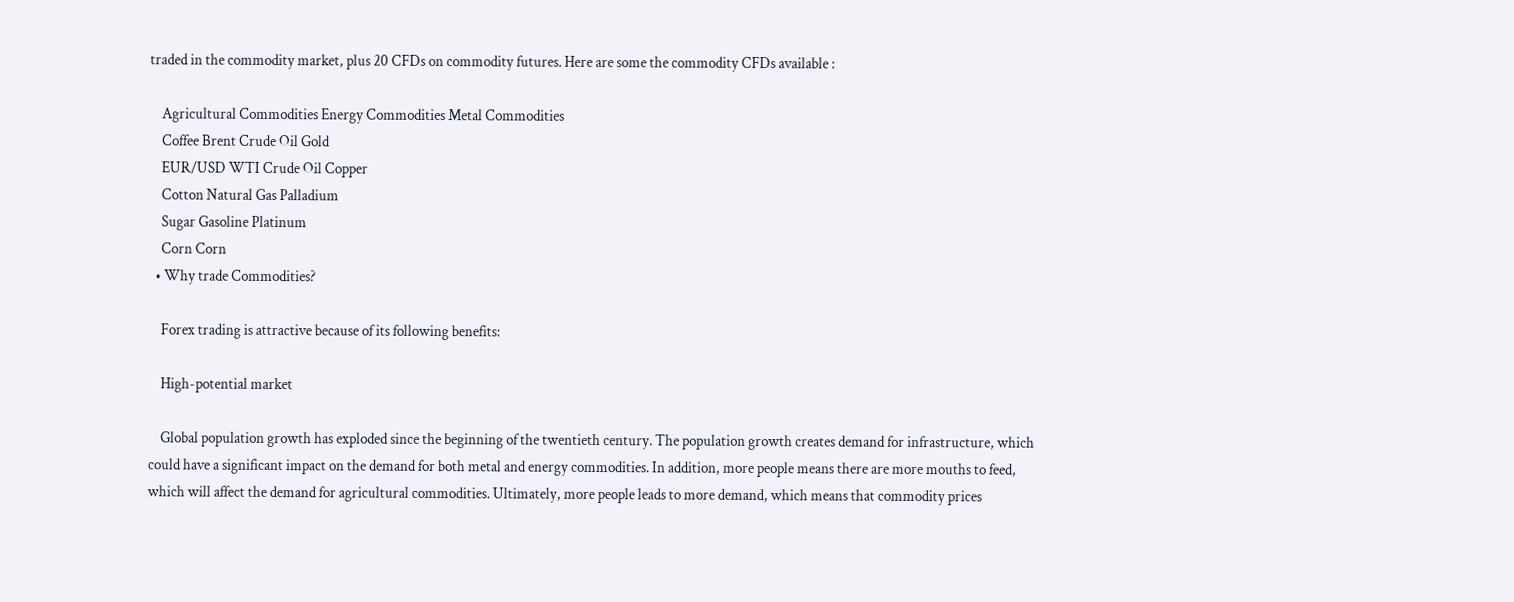traded in the commodity market, plus 20 CFDs on commodity futures. Here are some the commodity CFDs available :

    Agricultural Commodities Energy Commodities Metal Commodities
    Coffee Brent Crude Oil Gold
    EUR/USD WTI Crude Oil Copper
    Cotton Natural Gas Palladium
    Sugar Gasoline Platinum
    Corn Corn
  • Why trade Commodities?

    Forex trading is attractive because of its following benefits:

    High-potential market

    Global population growth has exploded since the beginning of the twentieth century. The population growth creates demand for infrastructure, which could have a significant impact on the demand for both metal and energy commodities. In addition, more people means there are more mouths to feed, which will affect the demand for agricultural commodities. Ultimately, more people leads to more demand, which means that commodity prices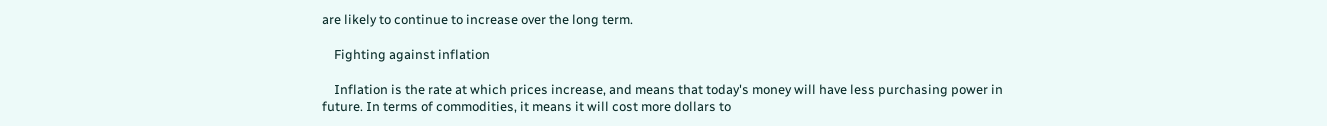are likely to continue to increase over the long term.

    Fighting against inflation

    Inflation is the rate at which prices increase, and means that today's money will have less purchasing power in future. In terms of commodities, it means it will cost more dollars to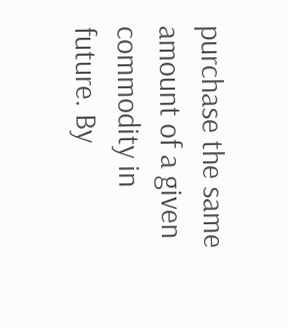purchase the same amount of a given commodity in future. By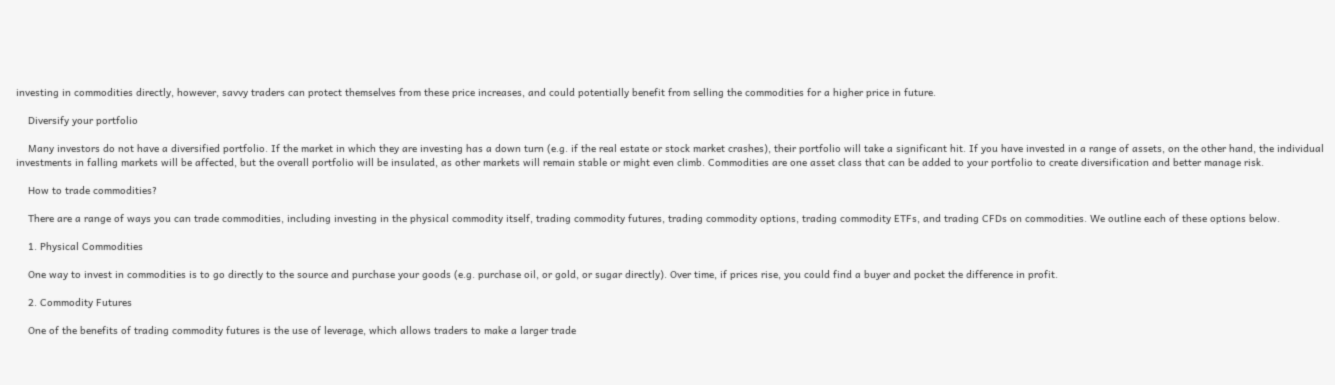investing in commodities directly, however, savvy traders can protect themselves from these price increases, and could potentially benefit from selling the commodities for a higher price in future.

    Diversify your portfolio

    Many investors do not have a diversified portfolio. If the market in which they are investing has a down turn (e.g. if the real estate or stock market crashes), their portfolio will take a significant hit. If you have invested in a range of assets, on the other hand, the individual investments in falling markets will be affected, but the overall portfolio will be insulated, as other markets will remain stable or might even climb. Commodities are one asset class that can be added to your portfolio to create diversification and better manage risk.

    How to trade commodities?

    There are a range of ways you can trade commodities, including investing in the physical commodity itself, trading commodity futures, trading commodity options, trading commodity ETFs, and trading CFDs on commodities. We outline each of these options below.

    1. Physical Commodities

    One way to invest in commodities is to go directly to the source and purchase your goods (e.g. purchase oil, or gold, or sugar directly). Over time, if prices rise, you could find a buyer and pocket the difference in profit.

    2. Commodity Futures

    One of the benefits of trading commodity futures is the use of leverage, which allows traders to make a larger trade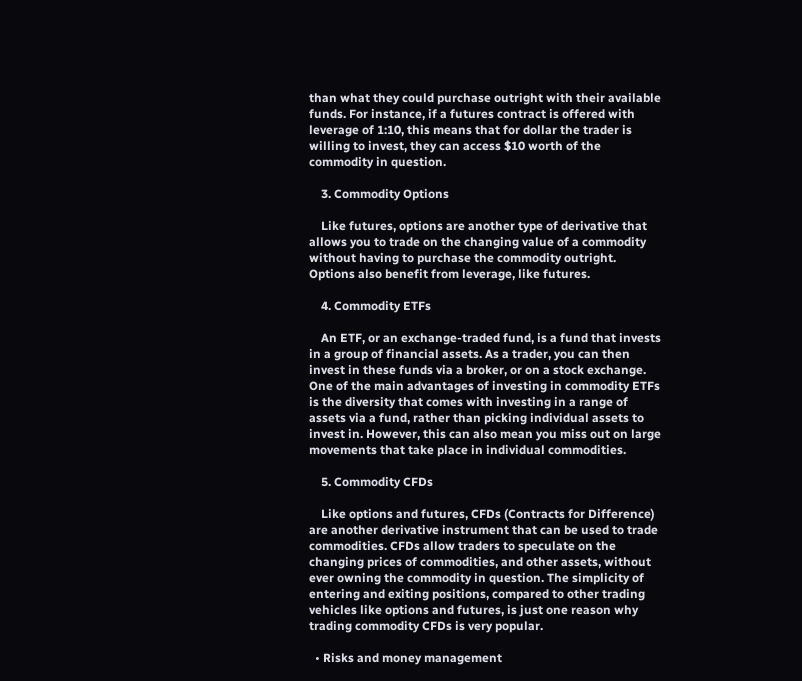than what they could purchase outright with their available funds. For instance, if a futures contract is offered with leverage of 1:10, this means that for dollar the trader is willing to invest, they can access $10 worth of the commodity in question.

    3. Commodity Options

    Like futures, options are another type of derivative that allows you to trade on the changing value of a commodity without having to purchase the commodity outright. Options also benefit from leverage, like futures.

    4. Commodity ETFs

    An ETF, or an exchange-traded fund, is a fund that invests in a group of financial assets. As a trader, you can then invest in these funds via a broker, or on a stock exchange. One of the main advantages of investing in commodity ETFs is the diversity that comes with investing in a range of assets via a fund, rather than picking individual assets to invest in. However, this can also mean you miss out on large movements that take place in individual commodities.

    5. Commodity CFDs

    Like options and futures, CFDs (Contracts for Difference) are another derivative instrument that can be used to trade commodities. CFDs allow traders to speculate on the changing prices of commodities, and other assets, without ever owning the commodity in question. The simplicity of entering and exiting positions, compared to other trading vehicles like options and futures, is just one reason why trading commodity CFDs is very popular.

  • Risks and money management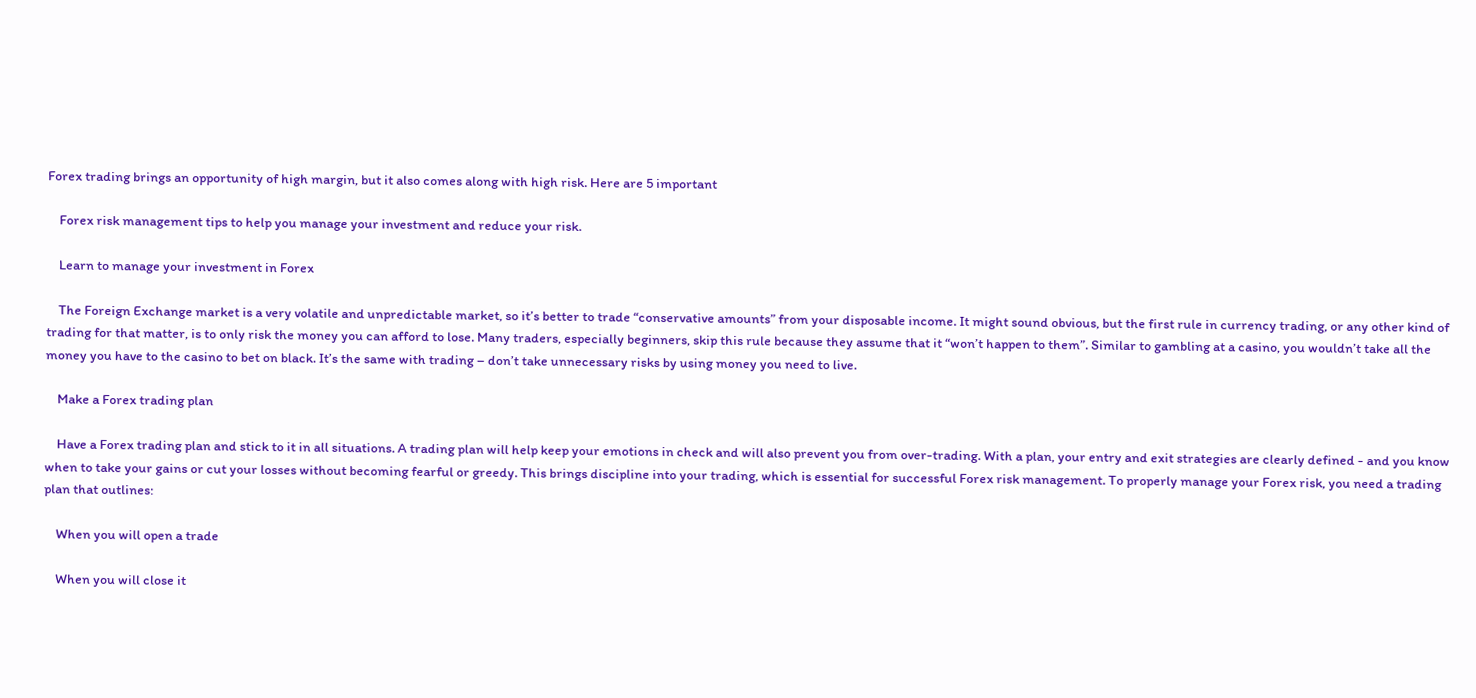Forex trading brings an opportunity of high margin, but it also comes along with high risk. Here are 5 important

    Forex risk management tips to help you manage your investment and reduce your risk.

    Learn to manage your investment in Forex

    The Foreign Exchange market is a very volatile and unpredictable market, so it’s better to trade “conservative amounts” from your disposable income. It might sound obvious, but the first rule in currency trading, or any other kind of trading for that matter, is to only risk the money you can afford to lose. Many traders, especially beginners, skip this rule because they assume that it “won’t happen to them”. Similar to gambling at a casino, you wouldn’t take all the money you have to the casino to bet on black. It’s the same with trading – don’t take unnecessary risks by using money you need to live.

    Make a Forex trading plan

    Have a Forex trading plan and stick to it in all situations. A trading plan will help keep your emotions in check and will also prevent you from over-trading. With a plan, your entry and exit strategies are clearly defined - and you know when to take your gains or cut your losses without becoming fearful or greedy. This brings discipline into your trading, which is essential for successful Forex risk management. To properly manage your Forex risk, you need a trading plan that outlines:

    When you will open a trade

    When you will close it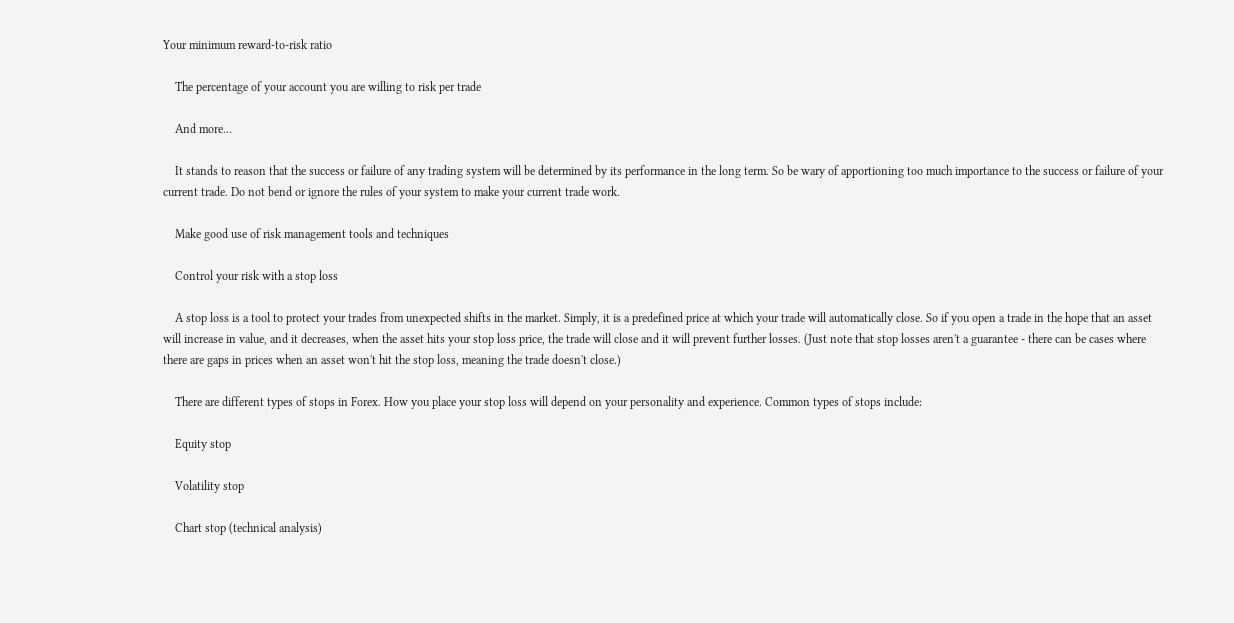Your minimum reward-to-risk ratio

    The percentage of your account you are willing to risk per trade

    And more…

    It stands to reason that the success or failure of any trading system will be determined by its performance in the long term. So be wary of apportioning too much importance to the success or failure of your current trade. Do not bend or ignore the rules of your system to make your current trade work.

    Make good use of risk management tools and techniques

    Control your risk with a stop loss

    A stop loss is a tool to protect your trades from unexpected shifts in the market. Simply, it is a predefined price at which your trade will automatically close. So if you open a trade in the hope that an asset will increase in value, and it decreases, when the asset hits your stop loss price, the trade will close and it will prevent further losses. (Just note that stop losses aren't a guarantee - there can be cases where there are gaps in prices when an asset won't hit the stop loss, meaning the trade doesn't close.)

    There are different types of stops in Forex. How you place your stop loss will depend on your personality and experience. Common types of stops include:

    Equity stop

    Volatility stop

    Chart stop (technical analysis)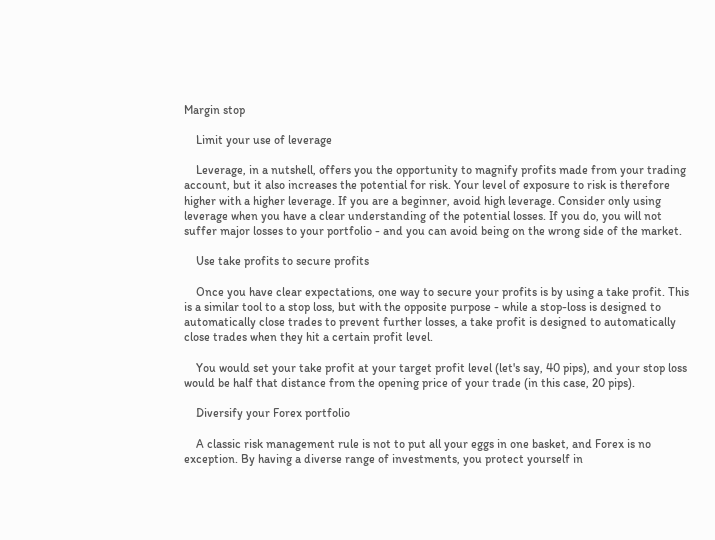Margin stop

    Limit your use of leverage

    Leverage, in a nutshell, offers you the opportunity to magnify profits made from your trading account, but it also increases the potential for risk. Your level of exposure to risk is therefore higher with a higher leverage. If you are a beginner, avoid high leverage. Consider only using leverage when you have a clear understanding of the potential losses. If you do, you will not suffer major losses to your portfolio - and you can avoid being on the wrong side of the market.

    Use take profits to secure profits

    Once you have clear expectations, one way to secure your profits is by using a take profit. This is a similar tool to a stop loss, but with the opposite purpose - while a stop-loss is designed to automatically close trades to prevent further losses, a take profit is designed to automatically close trades when they hit a certain profit level.

    You would set your take profit at your target profit level (let's say, 40 pips), and your stop loss would be half that distance from the opening price of your trade (in this case, 20 pips).

    Diversify your Forex portfolio

    A classic risk management rule is not to put all your eggs in one basket, and Forex is no exception. By having a diverse range of investments, you protect yourself in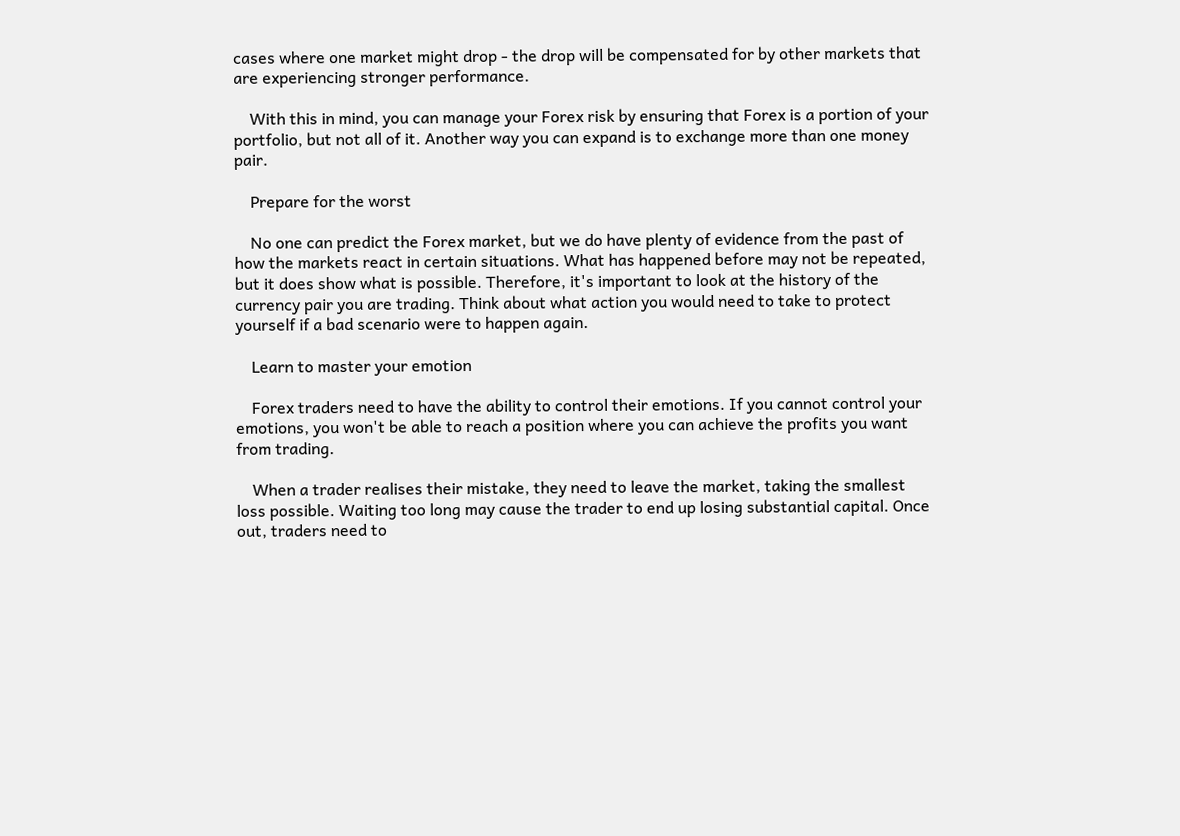cases where one market might drop - the drop will be compensated for by other markets that are experiencing stronger performance.

    With this in mind, you can manage your Forex risk by ensuring that Forex is a portion of your portfolio, but not all of it. Another way you can expand is to exchange more than one money pair.

    Prepare for the worst

    No one can predict the Forex market, but we do have plenty of evidence from the past of how the markets react in certain situations. What has happened before may not be repeated, but it does show what is possible. Therefore, it's important to look at the history of the currency pair you are trading. Think about what action you would need to take to protect yourself if a bad scenario were to happen again.

    Learn to master your emotion

    Forex traders need to have the ability to control their emotions. If you cannot control your emotions, you won't be able to reach a position where you can achieve the profits you want from trading.

    When a trader realises their mistake, they need to leave the market, taking the smallest loss possible. Waiting too long may cause the trader to end up losing substantial capital. Once out, traders need to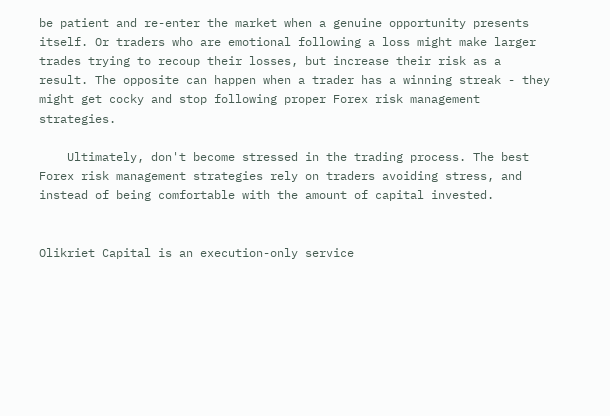be patient and re-enter the market when a genuine opportunity presents itself. Or traders who are emotional following a loss might make larger trades trying to recoup their losses, but increase their risk as a result. The opposite can happen when a trader has a winning streak - they might get cocky and stop following proper Forex risk management strategies.

    Ultimately, don't become stressed in the trading process. The best Forex risk management strategies rely on traders avoiding stress, and instead of being comfortable with the amount of capital invested.


Olikriet Capital is an execution-only service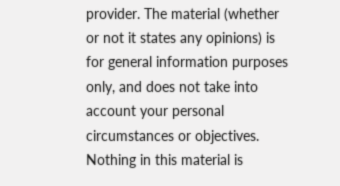provider. The material (whether or not it states any opinions) is for general information purposes only, and does not take into account your personal circumstances or objectives. Nothing in this material is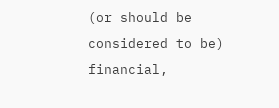(or should be considered to be) financial,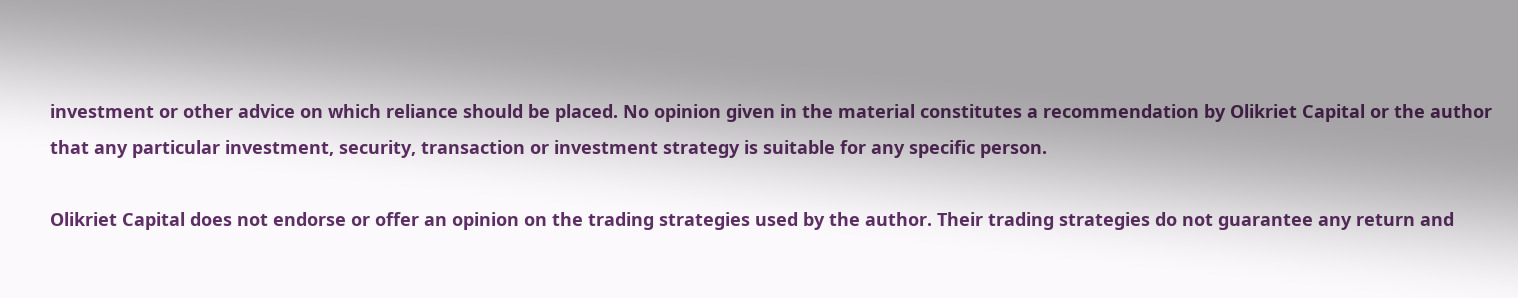investment or other advice on which reliance should be placed. No opinion given in the material constitutes a recommendation by Olikriet Capital or the author that any particular investment, security, transaction or investment strategy is suitable for any specific person.

Olikriet Capital does not endorse or offer an opinion on the trading strategies used by the author. Their trading strategies do not guarantee any return and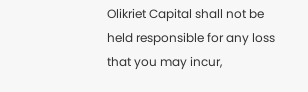Olikriet Capital shall not be held responsible for any loss that you may incur,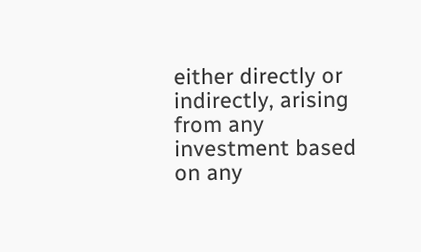either directly or indirectly, arising from any investment based on any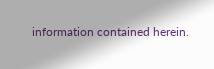information contained herein.